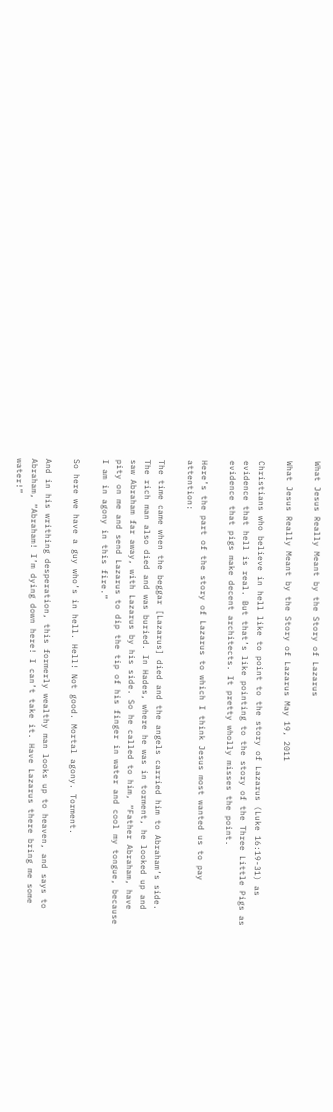What Jesus Really Meant by the Story of Lazarus

What Jesus Really Meant by the Story of Lazarus May 19, 2011

Christians who believe in hell like to point to the story of Lazarus (Luke 16:19-31) as evidence that hell is real. But that’s like pointing to the story of the Three Little Pigs as evidence that pigs make decent architects. It pretty wholly misses the point.

Here’s the part of the story of Lazarus to which I think Jesus most wanted us to pay attention:

The time came when the beggar [Lazarus] died and the angels carried him to Abraham’s side. The rich man also died and was buried. In Hades, where he was in torment, he looked up and saw Abraham far away, with Lazarus by his side. So he called to him, “Father Abraham, have pity on me and send Lazarus to dip the tip of his finger in water and cool my tongue, because I am in agony in this fire.”

So here we have a guy who’s in hell. Hell! Not good. Mortal agony. Torment.

And in his writhing desperation, this formerly wealthy man looks up to heaven, and says to Abraham, “Abraham! I’m dying down here! I can’t take it. Have Lazarus there bring me some water!”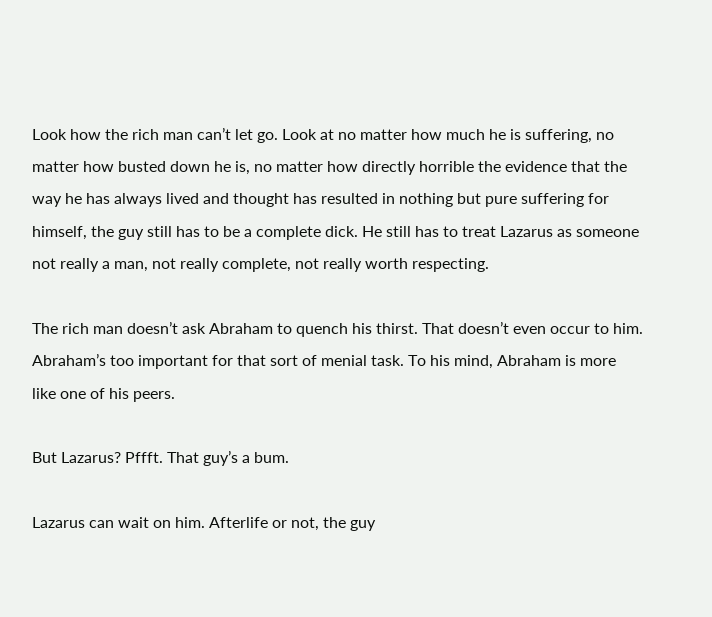Look how the rich man can’t let go. Look at no matter how much he is suffering, no matter how busted down he is, no matter how directly horrible the evidence that the way he has always lived and thought has resulted in nothing but pure suffering for himself, the guy still has to be a complete dick. He still has to treat Lazarus as someone not really a man, not really complete, not really worth respecting.

The rich man doesn’t ask Abraham to quench his thirst. That doesn’t even occur to him. Abraham’s too important for that sort of menial task. To his mind, Abraham is more like one of his peers.

But Lazarus? Pffft. That guy’s a bum.

Lazarus can wait on him. Afterlife or not, the guy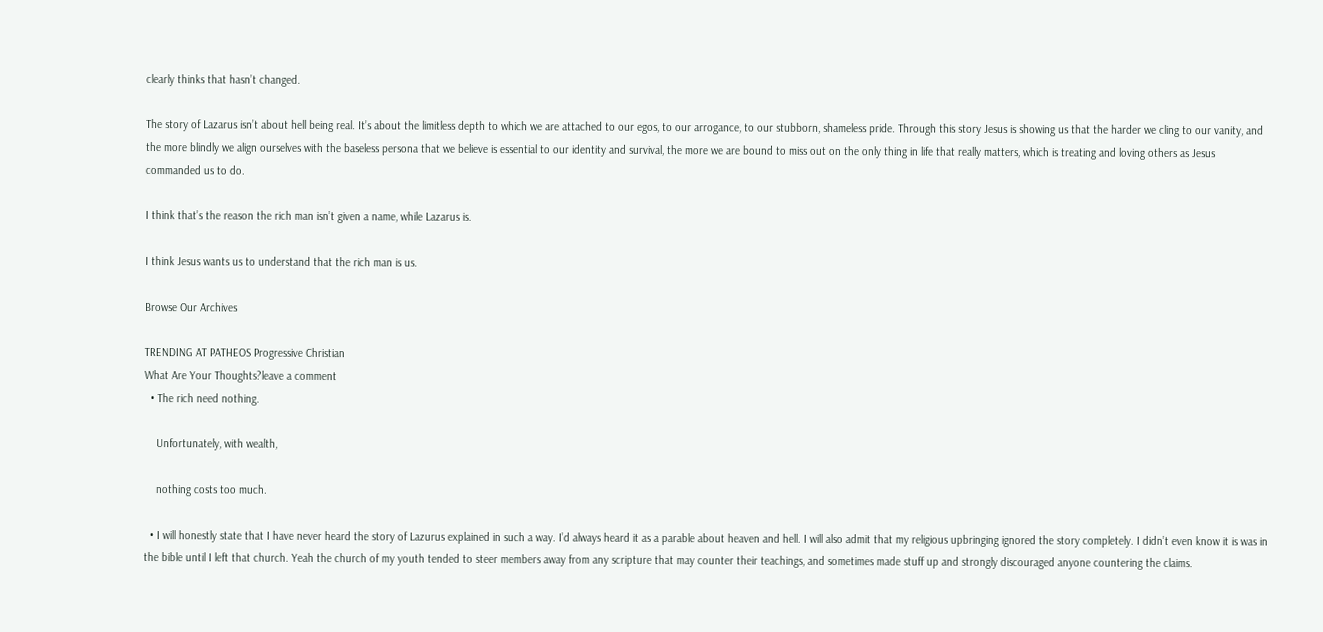clearly thinks that hasn’t changed.

The story of Lazarus isn’t about hell being real. It’s about the limitless depth to which we are attached to our egos, to our arrogance, to our stubborn, shameless pride. Through this story Jesus is showing us that the harder we cling to our vanity, and the more blindly we align ourselves with the baseless persona that we believe is essential to our identity and survival, the more we are bound to miss out on the only thing in life that really matters, which is treating and loving others as Jesus commanded us to do.

I think that’s the reason the rich man isn’t given a name, while Lazarus is.

I think Jesus wants us to understand that the rich man is us.

Browse Our Archives

TRENDING AT PATHEOS Progressive Christian
What Are Your Thoughts?leave a comment
  • The rich need nothing.

    Unfortunately, with wealth,

    nothing costs too much.

  • I will honestly state that I have never heard the story of Lazurus explained in such a way. I’d always heard it as a parable about heaven and hell. I will also admit that my religious upbringing ignored the story completely. I didn’t even know it is was in the bible until I left that church. Yeah the church of my youth tended to steer members away from any scripture that may counter their teachings, and sometimes made stuff up and strongly discouraged anyone countering the claims.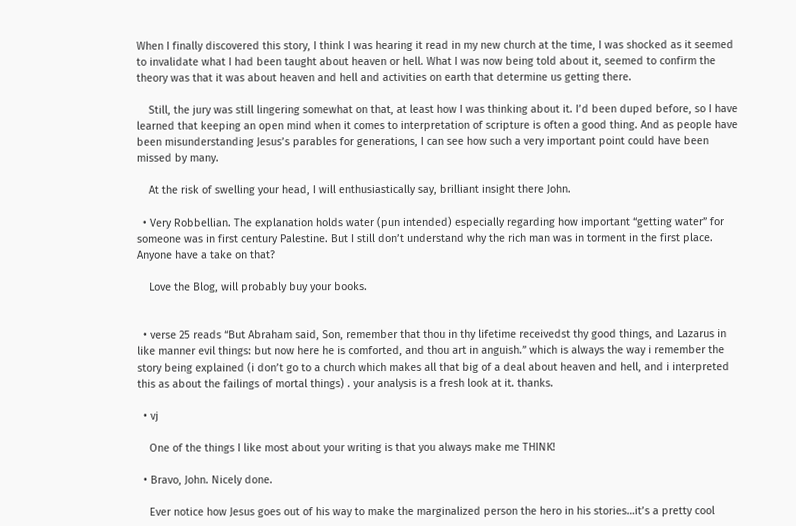When I finally discovered this story, I think I was hearing it read in my new church at the time, I was shocked as it seemed to invalidate what I had been taught about heaven or hell. What I was now being told about it, seemed to confirm the theory was that it was about heaven and hell and activities on earth that determine us getting there.

    Still, the jury was still lingering somewhat on that, at least how I was thinking about it. I’d been duped before, so I have learned that keeping an open mind when it comes to interpretation of scripture is often a good thing. And as people have been misunderstanding Jesus’s parables for generations, I can see how such a very important point could have been missed by many.

    At the risk of swelling your head, I will enthusiastically say, brilliant insight there John.

  • Very Robbellian. The explanation holds water (pun intended) especially regarding how important “getting water” for someone was in first century Palestine. But I still don’t understand why the rich man was in torment in the first place. Anyone have a take on that?

    Love the Blog, will probably buy your books.


  • verse 25 reads “But Abraham said, Son, remember that thou in thy lifetime receivedst thy good things, and Lazarus in like manner evil things: but now here he is comforted, and thou art in anguish.” which is always the way i remember the story being explained (i don’t go to a church which makes all that big of a deal about heaven and hell, and i interpreted this as about the failings of mortal things) . your analysis is a fresh look at it. thanks.

  • vj

    One of the things I like most about your writing is that you always make me THINK!

  • Bravo, John. Nicely done.

    Ever notice how Jesus goes out of his way to make the marginalized person the hero in his stories…it’s a pretty cool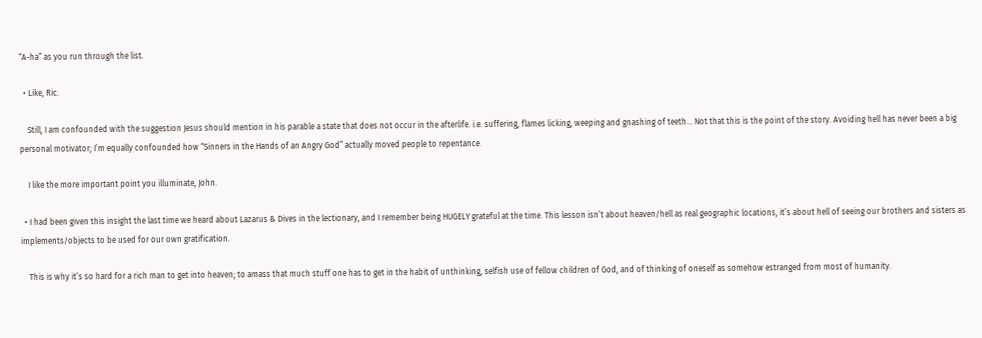“A-ha” as you run through the list.

  • Like, Ric.

    Still, I am confounded with the suggestion Jesus should mention in his parable a state that does not occur in the afterlife. i.e. suffering, flames licking, weeping and gnashing of teeth… Not that this is the point of the story. Avoiding hell has never been a big personal motivator; I’m equally confounded how “Sinners in the Hands of an Angry God” actually moved people to repentance.

    I like the more important point you illuminate, John.

  • I had been given this insight the last time we heard about Lazarus & Dives in the lectionary, and I remember being HUGELY grateful at the time. This lesson isn’t about heaven/hell as real geographic locations, it’s about hell of seeing our brothers and sisters as implements/objects to be used for our own gratification.

    This is why it’s so hard for a rich man to get into heaven; to amass that much stuff one has to get in the habit of unthinking, selfish use of fellow children of God, and of thinking of oneself as somehow estranged from most of humanity.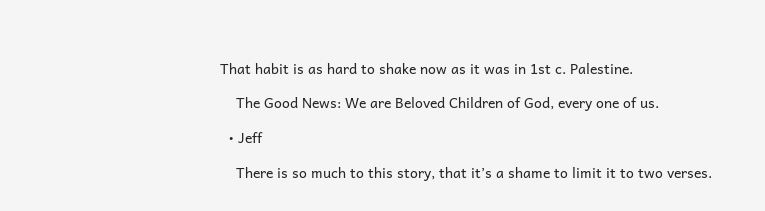That habit is as hard to shake now as it was in 1st c. Palestine.

    The Good News: We are Beloved Children of God, every one of us.

  • Jeff

    There is so much to this story, that it’s a shame to limit it to two verses.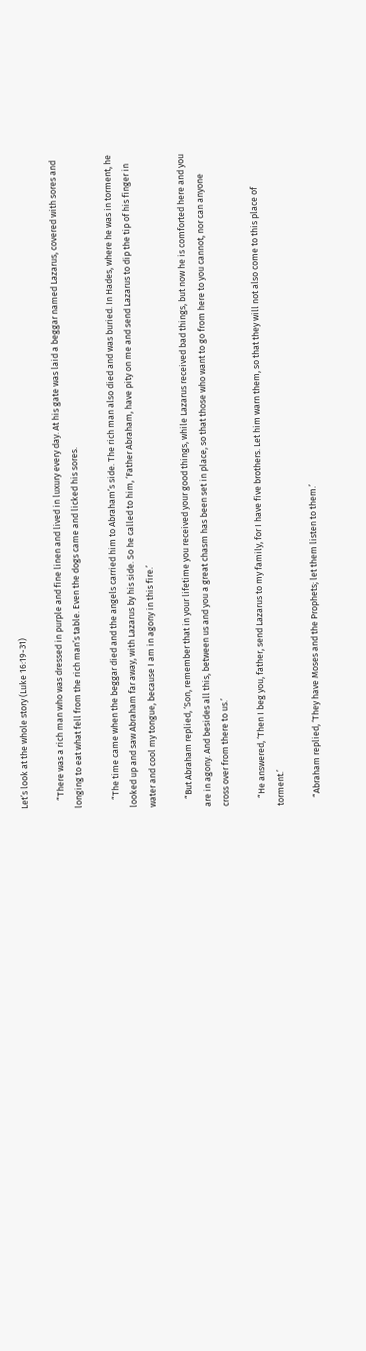Let’s look at the whole story (Luke 16:19-31)

    “There was a rich man who was dressed in purple and fine linen and lived in luxury every day. At his gate was laid a beggar named Lazarus, covered with sores and longing to eat what fell from the rich man’s table. Even the dogs came and licked his sores.

    “The time came when the beggar died and the angels carried him to Abraham’s side. The rich man also died and was buried. In Hades, where he was in torment, he looked up and saw Abraham far away, with Lazarus by his side. So he called to him, ‘Father Abraham, have pity on me and send Lazarus to dip the tip of his finger in water and cool my tongue, because I am in agony in this fire.’

    “But Abraham replied, ‘Son, remember that in your lifetime you received your good things, while Lazarus received bad things, but now he is comforted here and you are in agony. And besides all this, between us and you a great chasm has been set in place, so that those who want to go from here to you cannot, nor can anyone cross over from there to us.’

    “He answered, ‘Then I beg you, father, send Lazarus to my family, for I have five brothers. Let him warn them, so that they will not also come to this place of torment.’

    “Abraham replied, ‘They have Moses and the Prophets; let them listen to them.’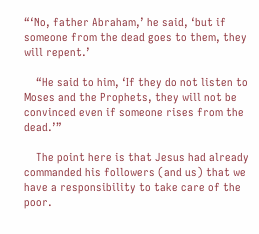“‘No, father Abraham,’ he said, ‘but if someone from the dead goes to them, they will repent.’

    “He said to him, ‘If they do not listen to Moses and the Prophets, they will not be convinced even if someone rises from the dead.’”

    The point here is that Jesus had already commanded his followers (and us) that we have a responsibility to take care of the poor.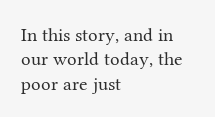In this story, and in our world today, the poor are just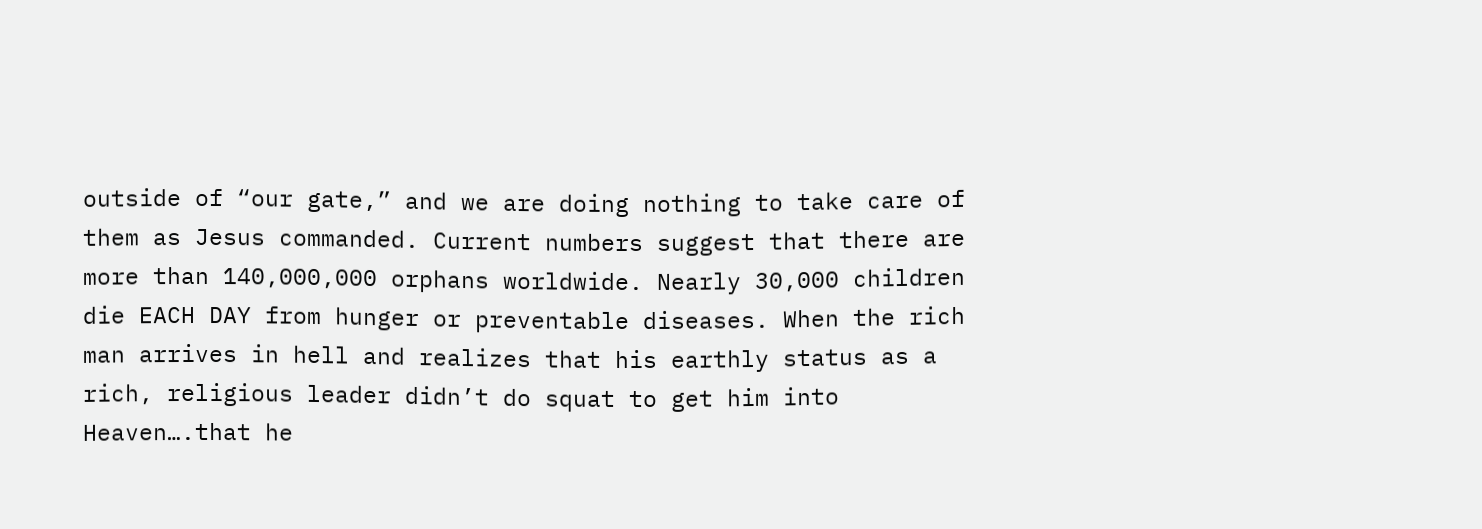outside of “our gate,” and we are doing nothing to take care of them as Jesus commanded. Current numbers suggest that there are more than 140,000,000 orphans worldwide. Nearly 30,000 children die EACH DAY from hunger or preventable diseases. When the rich man arrives in hell and realizes that his earthly status as a rich, religious leader didn’t do squat to get him into Heaven….that he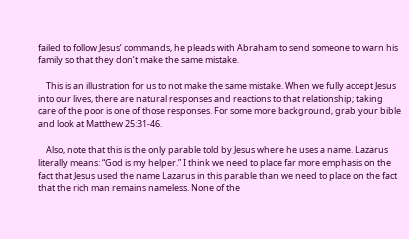failed to follow Jesus’ commands, he pleads with Abraham to send someone to warn his family so that they don’t make the same mistake.

    This is an illustration for us to not make the same mistake. When we fully accept Jesus into our lives, there are natural responses and reactions to that relationship; taking care of the poor is one of those responses. For some more background, grab your bible and look at Matthew 25:31-46.

    Also, note that this is the only parable told by Jesus where he uses a name. Lazarus literally means: “God is my helper.” I think we need to place far more emphasis on the fact that Jesus used the name Lazarus in this parable than we need to place on the fact that the rich man remains nameless. None of the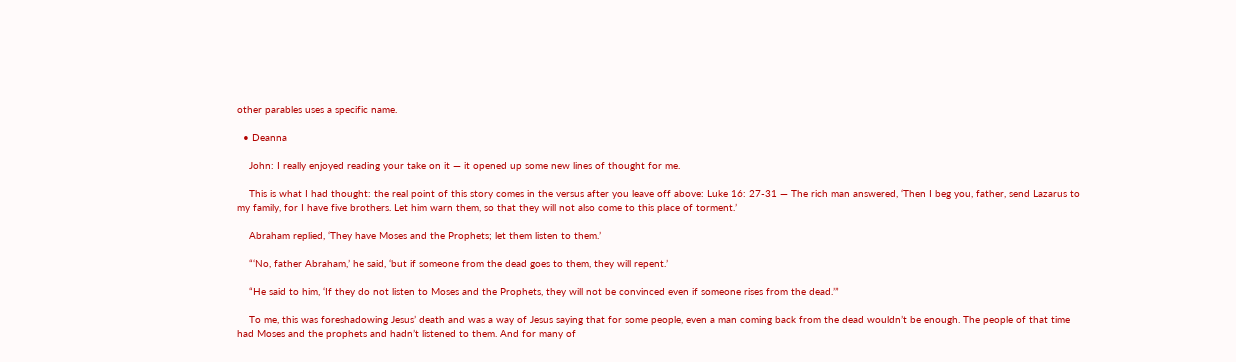other parables uses a specific name.

  • Deanna

    John: I really enjoyed reading your take on it — it opened up some new lines of thought for me.

    This is what I had thought: the real point of this story comes in the versus after you leave off above: Luke 16: 27-31 — The rich man answered, ‘Then I beg you, father, send Lazarus to my family, for I have five brothers. Let him warn them, so that they will not also come to this place of torment.’

    Abraham replied, ‘They have Moses and the Prophets; let them listen to them.’

    “‘No, father Abraham,’ he said, ‘but if someone from the dead goes to them, they will repent.’

    “He said to him, ‘If they do not listen to Moses and the Prophets, they will not be convinced even if someone rises from the dead.’”

    To me, this was foreshadowing Jesus’ death and was a way of Jesus saying that for some people, even a man coming back from the dead wouldn’t be enough. The people of that time had Moses and the prophets and hadn’t listened to them. And for many of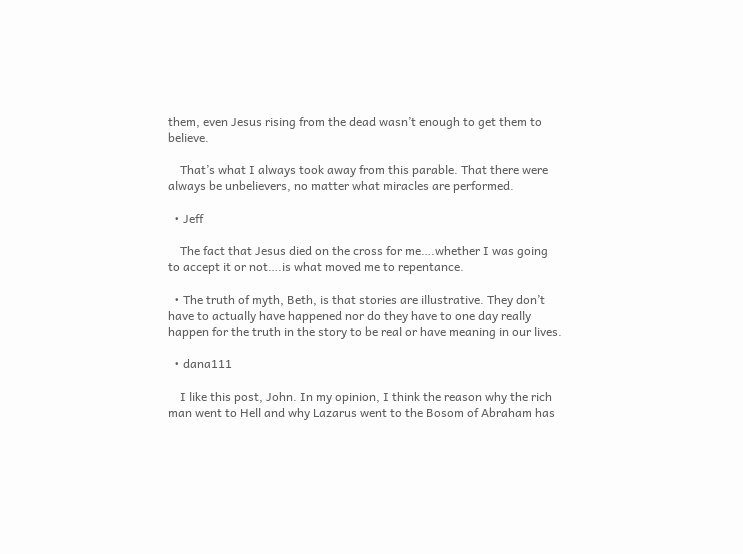them, even Jesus rising from the dead wasn’t enough to get them to believe.

    That’s what I always took away from this parable. That there were always be unbelievers, no matter what miracles are performed.

  • Jeff

    The fact that Jesus died on the cross for me….whether I was going to accept it or not….is what moved me to repentance.

  • The truth of myth, Beth, is that stories are illustrative. They don’t have to actually have happened nor do they have to one day really happen for the truth in the story to be real or have meaning in our lives.

  • dana111

    I like this post, John. In my opinion, I think the reason why the rich man went to Hell and why Lazarus went to the Bosom of Abraham has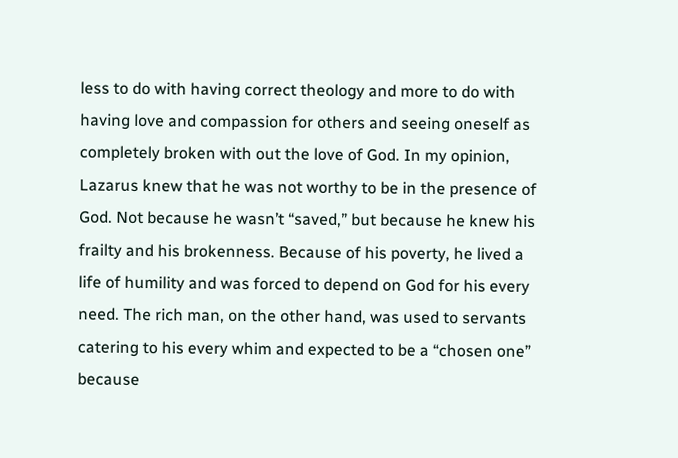less to do with having correct theology and more to do with having love and compassion for others and seeing oneself as completely broken with out the love of God. In my opinion, Lazarus knew that he was not worthy to be in the presence of God. Not because he wasn’t “saved,” but because he knew his frailty and his brokenness. Because of his poverty, he lived a life of humility and was forced to depend on God for his every need. The rich man, on the other hand, was used to servants catering to his every whim and expected to be a “chosen one” because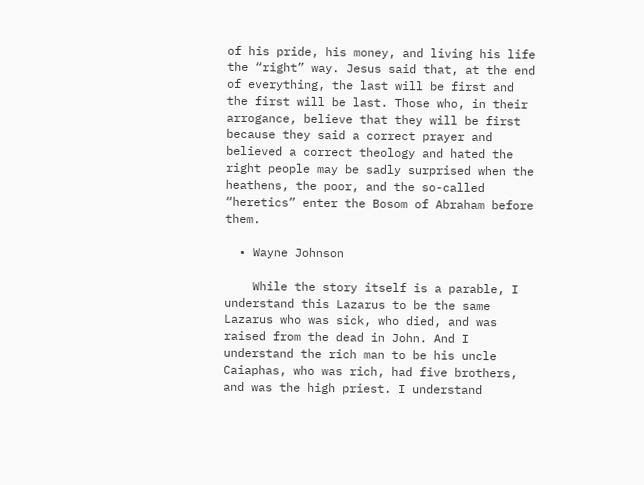of his pride, his money, and living his life the “right” way. Jesus said that, at the end of everything, the last will be first and the first will be last. Those who, in their arrogance, believe that they will be first because they said a correct prayer and believed a correct theology and hated the right people may be sadly surprised when the heathens, the poor, and the so-called “heretics” enter the Bosom of Abraham before them.

  • Wayne Johnson

    While the story itself is a parable, I understand this Lazarus to be the same Lazarus who was sick, who died, and was raised from the dead in John. And I understand the rich man to be his uncle Caiaphas, who was rich, had five brothers, and was the high priest. I understand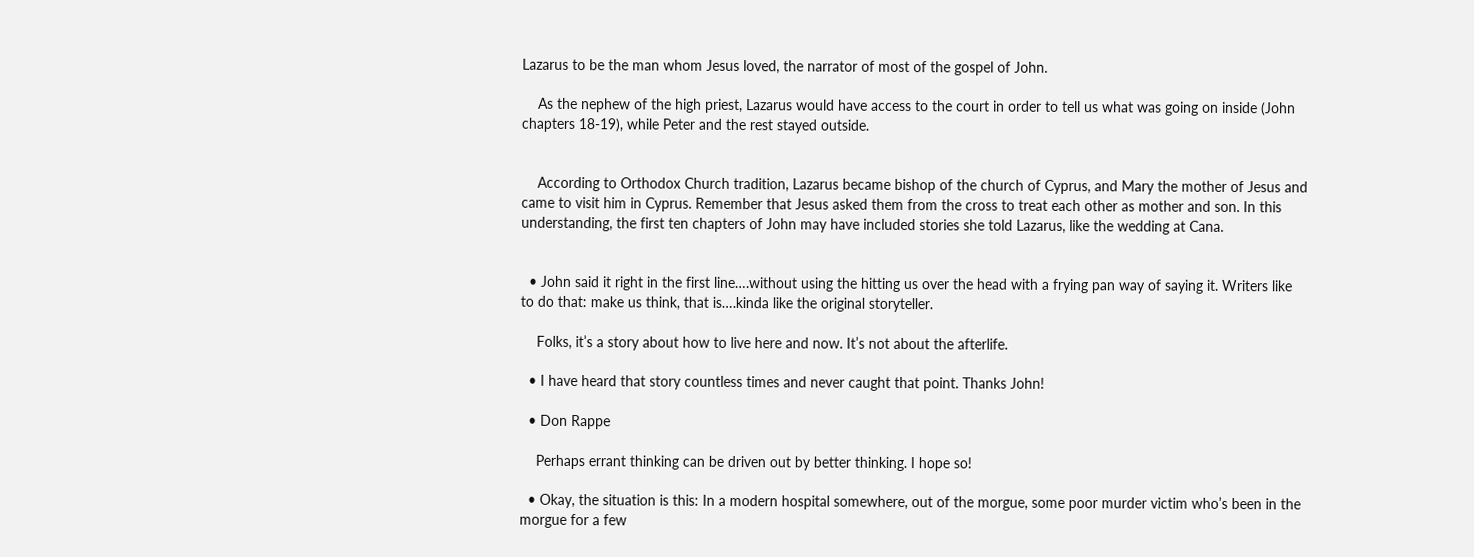Lazarus to be the man whom Jesus loved, the narrator of most of the gospel of John.

    As the nephew of the high priest, Lazarus would have access to the court in order to tell us what was going on inside (John chapters 18-19), while Peter and the rest stayed outside.


    According to Orthodox Church tradition, Lazarus became bishop of the church of Cyprus, and Mary the mother of Jesus and came to visit him in Cyprus. Remember that Jesus asked them from the cross to treat each other as mother and son. In this understanding, the first ten chapters of John may have included stories she told Lazarus, like the wedding at Cana.


  • John said it right in the first line….without using the hitting us over the head with a frying pan way of saying it. Writers like to do that: make us think, that is….kinda like the original storyteller.

    Folks, it’s a story about how to live here and now. It’s not about the afterlife.

  • I have heard that story countless times and never caught that point. Thanks John!

  • Don Rappe

    Perhaps errant thinking can be driven out by better thinking. I hope so!

  • Okay, the situation is this: In a modern hospital somewhere, out of the morgue, some poor murder victim who’s been in the morgue for a few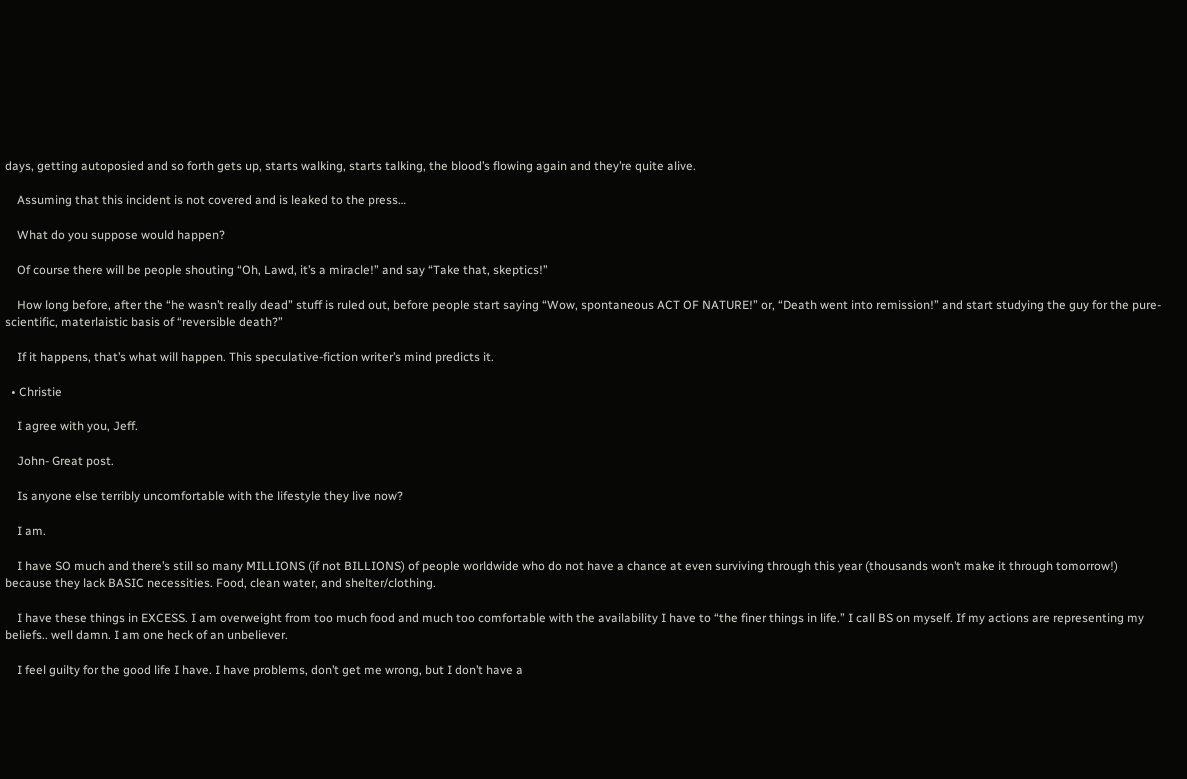days, getting autoposied and so forth gets up, starts walking, starts talking, the blood’s flowing again and they’re quite alive.

    Assuming that this incident is not covered and is leaked to the press…

    What do you suppose would happen?

    Of course there will be people shouting “Oh, Lawd, it’s a miracle!” and say “Take that, skeptics!”

    How long before, after the “he wasn’t really dead” stuff is ruled out, before people start saying “Wow, spontaneous ACT OF NATURE!” or, “Death went into remission!” and start studying the guy for the pure-scientific, materlaistic basis of “reversible death?”

    If it happens, that’s what will happen. This speculative-fiction writer’s mind predicts it.

  • Christie

    I agree with you, Jeff.

    John- Great post.

    Is anyone else terribly uncomfortable with the lifestyle they live now?

    I am.

    I have SO much and there’s still so many MILLIONS (if not BILLIONS) of people worldwide who do not have a chance at even surviving through this year (thousands won’t make it through tomorrow!) because they lack BASIC necessities. Food, clean water, and shelter/clothing.

    I have these things in EXCESS. I am overweight from too much food and much too comfortable with the availability I have to “the finer things in life.” I call BS on myself. If my actions are representing my beliefs.. well damn. I am one heck of an unbeliever.

    I feel guilty for the good life I have. I have problems, don’t get me wrong, but I don’t have a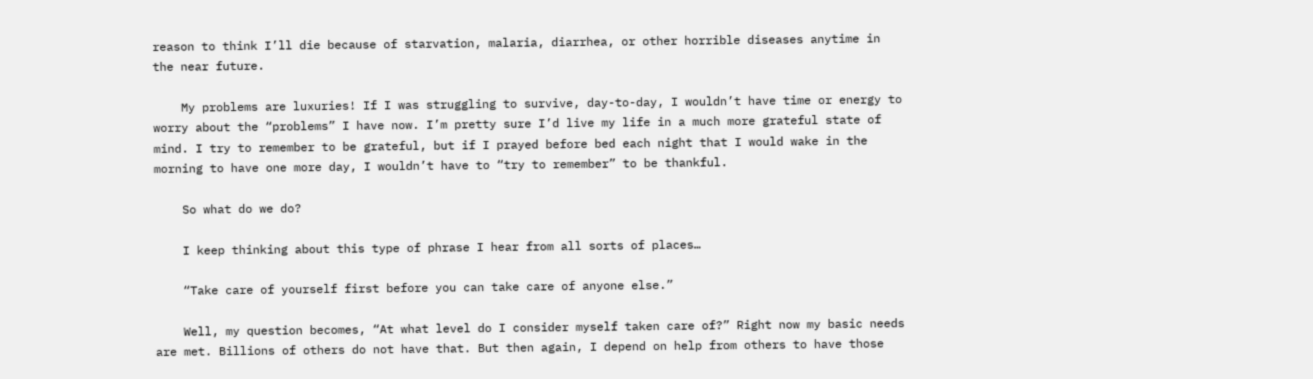reason to think I’ll die because of starvation, malaria, diarrhea, or other horrible diseases anytime in the near future.

    My problems are luxuries! If I was struggling to survive, day-to-day, I wouldn’t have time or energy to worry about the “problems” I have now. I’m pretty sure I’d live my life in a much more grateful state of mind. I try to remember to be grateful, but if I prayed before bed each night that I would wake in the morning to have one more day, I wouldn’t have to “try to remember” to be thankful.

    So what do we do?

    I keep thinking about this type of phrase I hear from all sorts of places…

    “Take care of yourself first before you can take care of anyone else.”

    Well, my question becomes, “At what level do I consider myself taken care of?” Right now my basic needs are met. Billions of others do not have that. But then again, I depend on help from others to have those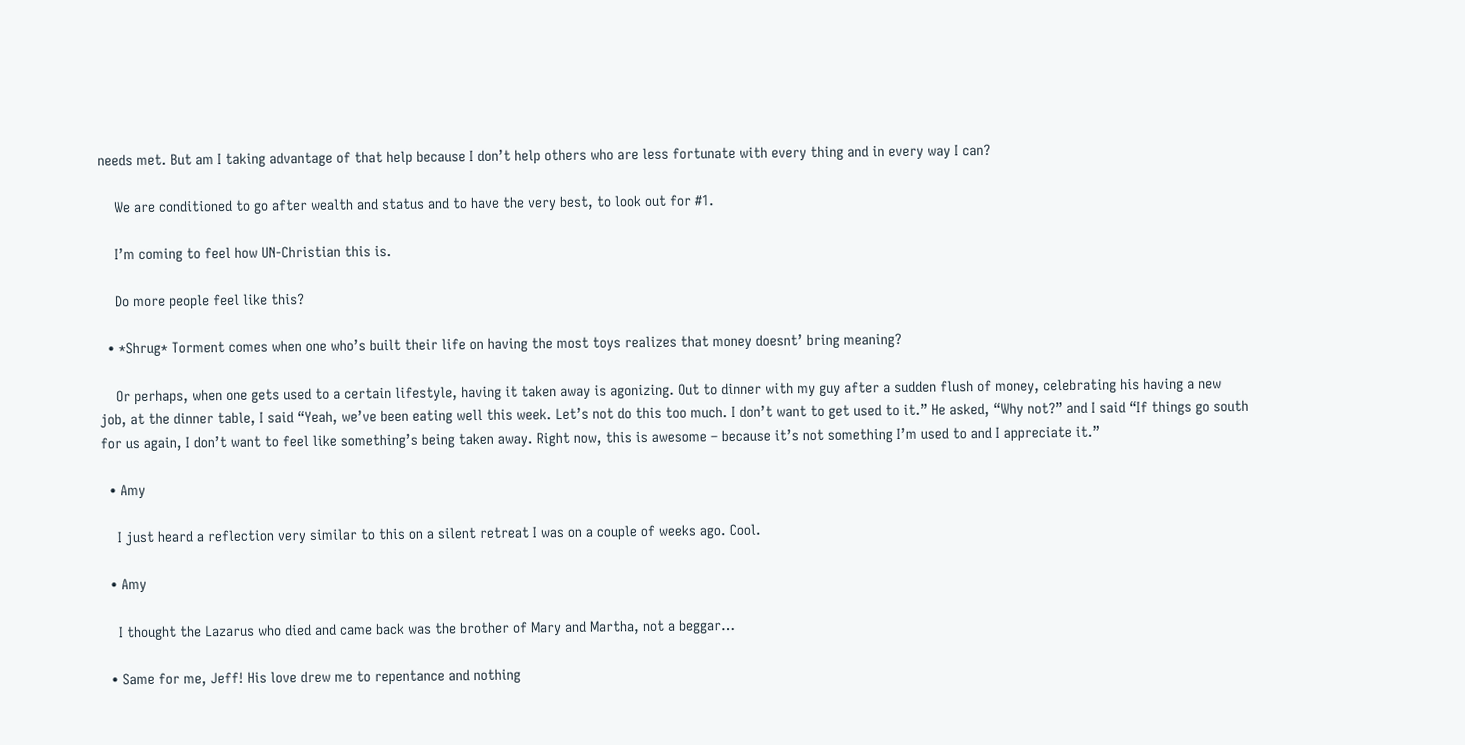needs met. But am I taking advantage of that help because I don’t help others who are less fortunate with every thing and in every way I can?

    We are conditioned to go after wealth and status and to have the very best, to look out for #1.

    I’m coming to feel how UN-Christian this is.

    Do more people feel like this?

  • *Shrug* Torment comes when one who’s built their life on having the most toys realizes that money doesnt’ bring meaning?

    Or perhaps, when one gets used to a certain lifestyle, having it taken away is agonizing. Out to dinner with my guy after a sudden flush of money, celebrating his having a new job, at the dinner table, I said “Yeah, we’ve been eating well this week. Let’s not do this too much. I don’t want to get used to it.” He asked, “Why not?” and I said “If things go south for us again, I don’t want to feel like something’s being taken away. Right now, this is awesome – because it’s not something I’m used to and I appreciate it.”

  • Amy

    I just heard a reflection very similar to this on a silent retreat I was on a couple of weeks ago. Cool.

  • Amy

    I thought the Lazarus who died and came back was the brother of Mary and Martha, not a beggar…

  • Same for me, Jeff! His love drew me to repentance and nothing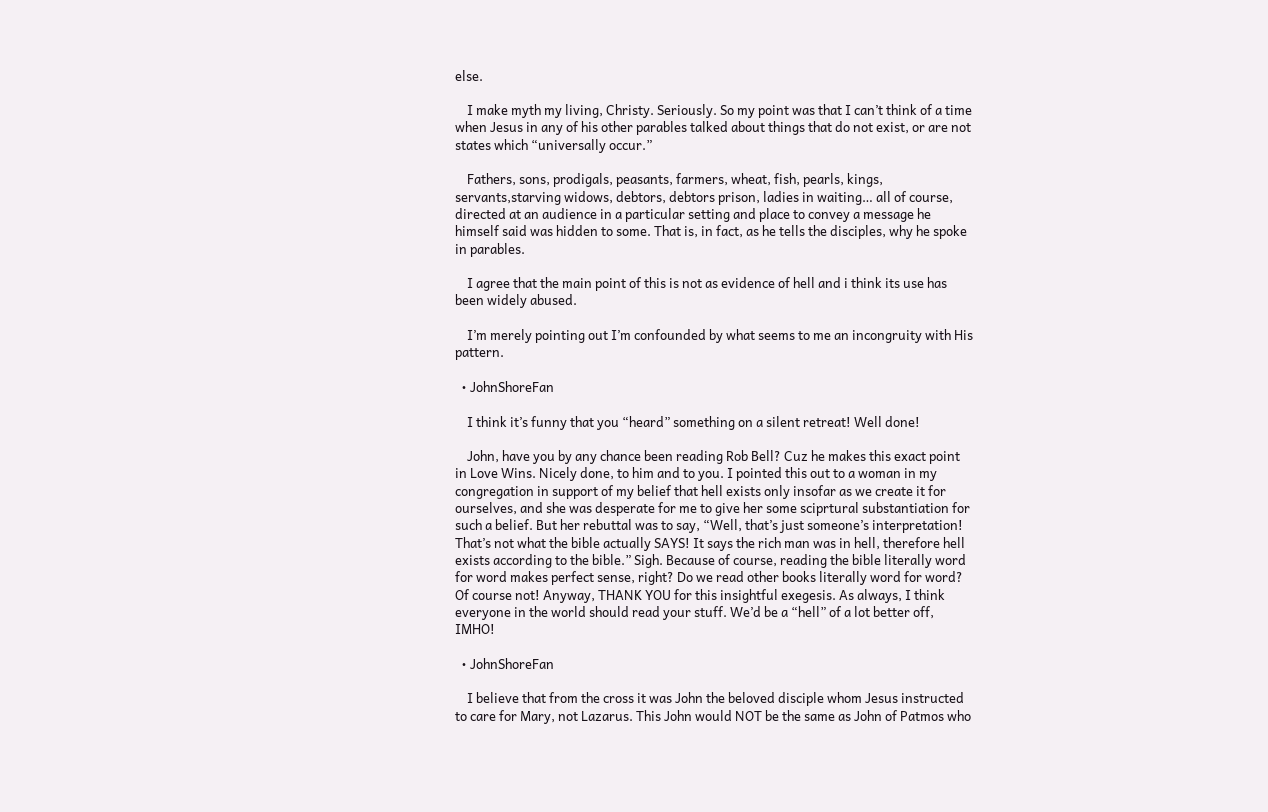else.

    I make myth my living, Christy. Seriously. So my point was that I can’t think of a time when Jesus in any of his other parables talked about things that do not exist, or are not states which “universally occur.”

    Fathers, sons, prodigals, peasants, farmers, wheat, fish, pearls, kings, servants,starving widows, debtors, debtors prison, ladies in waiting… all of course, directed at an audience in a particular setting and place to convey a message he himself said was hidden to some. That is, in fact, as he tells the disciples, why he spoke in parables.

    I agree that the main point of this is not as evidence of hell and i think its use has been widely abused.

    I’m merely pointing out I’m confounded by what seems to me an incongruity with His pattern.

  • JohnShoreFan

    I think it’s funny that you “heard” something on a silent retreat! Well done!

    John, have you by any chance been reading Rob Bell? Cuz he makes this exact point in Love Wins. Nicely done, to him and to you. I pointed this out to a woman in my congregation in support of my belief that hell exists only insofar as we create it for ourselves, and she was desperate for me to give her some sciprtural substantiation for such a belief. But her rebuttal was to say, “Well, that’s just someone’s interpretation! That’s not what the bible actually SAYS! It says the rich man was in hell, therefore hell exists according to the bible.” Sigh. Because of course, reading the bible literally word for word makes perfect sense, right? Do we read other books literally word for word? Of course not! Anyway, THANK YOU for this insightful exegesis. As always, I think everyone in the world should read your stuff. We’d be a “hell” of a lot better off, IMHO!

  • JohnShoreFan

    I believe that from the cross it was John the beloved disciple whom Jesus instructed to care for Mary, not Lazarus. This John would NOT be the same as John of Patmos who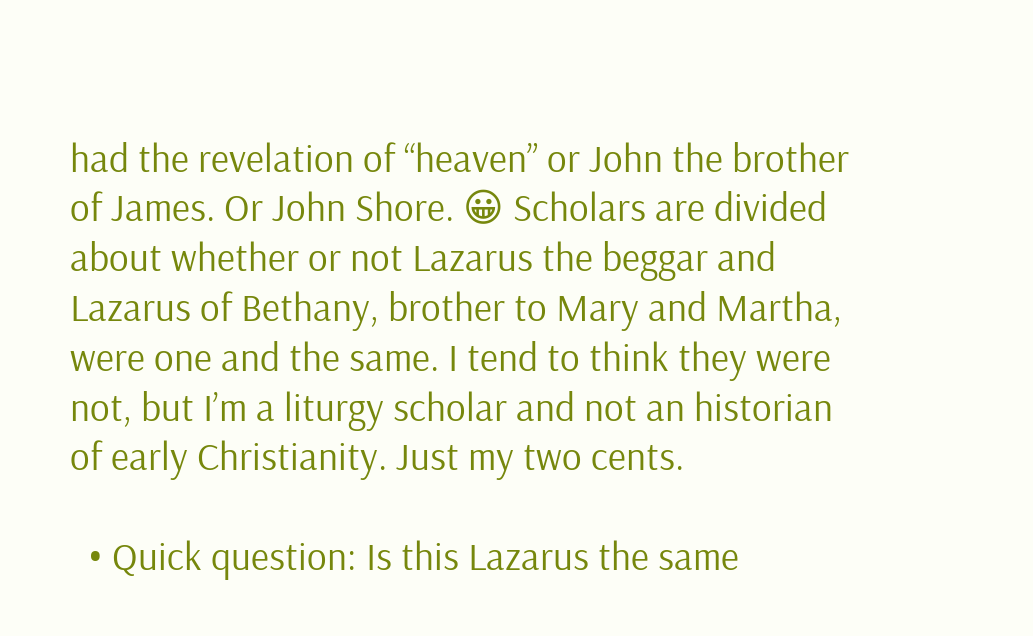had the revelation of “heaven” or John the brother of James. Or John Shore. 😀 Scholars are divided about whether or not Lazarus the beggar and Lazarus of Bethany, brother to Mary and Martha, were one and the same. I tend to think they were not, but I’m a liturgy scholar and not an historian of early Christianity. Just my two cents.

  • Quick question: Is this Lazarus the same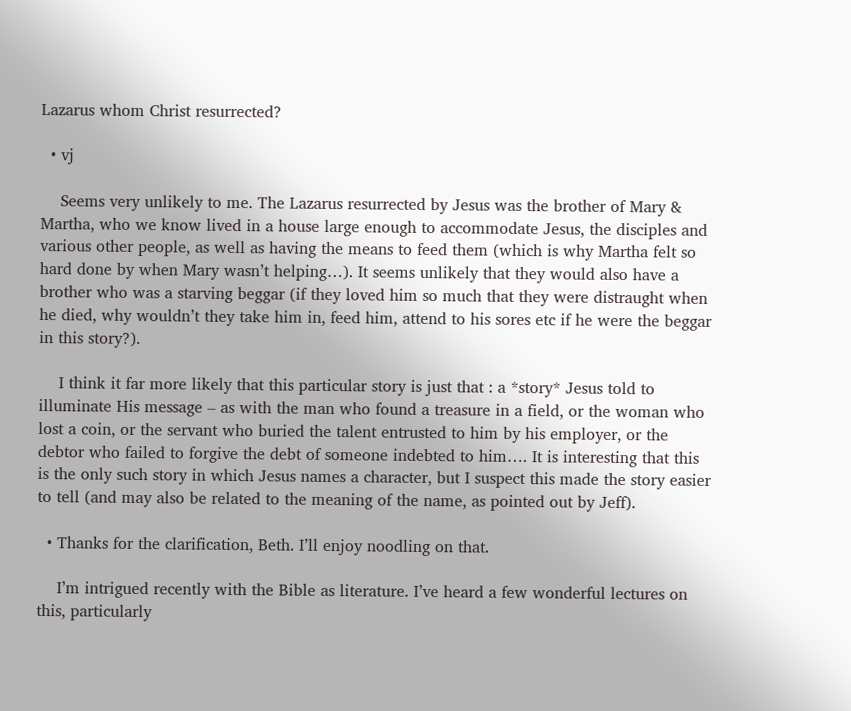Lazarus whom Christ resurrected?

  • vj

    Seems very unlikely to me. The Lazarus resurrected by Jesus was the brother of Mary & Martha, who we know lived in a house large enough to accommodate Jesus, the disciples and various other people, as well as having the means to feed them (which is why Martha felt so hard done by when Mary wasn’t helping…). It seems unlikely that they would also have a brother who was a starving beggar (if they loved him so much that they were distraught when he died, why wouldn’t they take him in, feed him, attend to his sores etc if he were the beggar in this story?).

    I think it far more likely that this particular story is just that : a *story* Jesus told to illuminate His message – as with the man who found a treasure in a field, or the woman who lost a coin, or the servant who buried the talent entrusted to him by his employer, or the debtor who failed to forgive the debt of someone indebted to him…. It is interesting that this is the only such story in which Jesus names a character, but I suspect this made the story easier to tell (and may also be related to the meaning of the name, as pointed out by Jeff).

  • Thanks for the clarification, Beth. I’ll enjoy noodling on that.

    I’m intrigued recently with the Bible as literature. I’ve heard a few wonderful lectures on this, particularly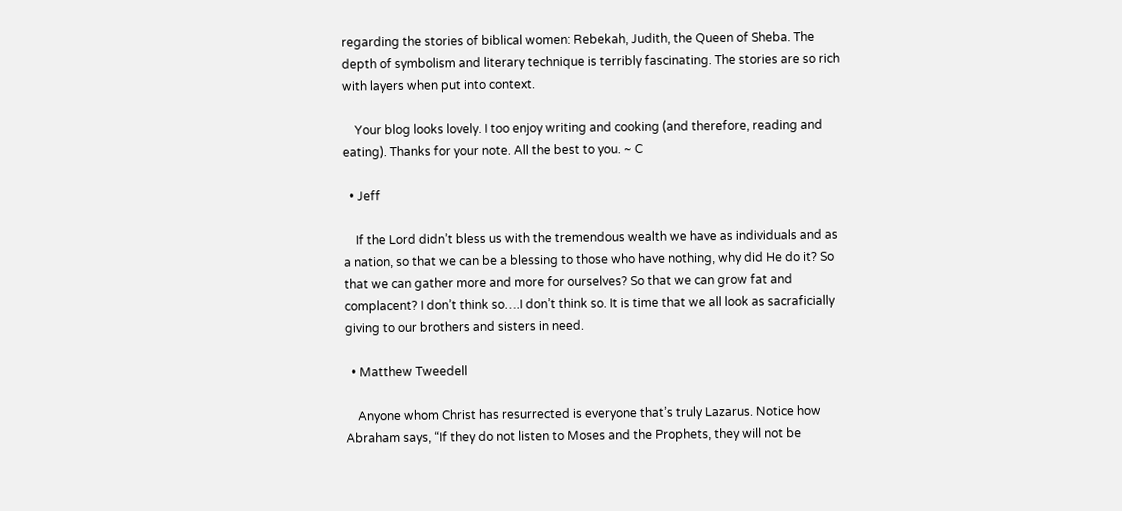regarding the stories of biblical women: Rebekah, Judith, the Queen of Sheba. The depth of symbolism and literary technique is terribly fascinating. The stories are so rich with layers when put into context.

    Your blog looks lovely. I too enjoy writing and cooking (and therefore, reading and eating). Thanks for your note. All the best to you. ~ C

  • Jeff

    If the Lord didn’t bless us with the tremendous wealth we have as individuals and as a nation, so that we can be a blessing to those who have nothing, why did He do it? So that we can gather more and more for ourselves? So that we can grow fat and complacent? I don’t think so….I don’t think so. It is time that we all look as sacraficially giving to our brothers and sisters in need.

  • Matthew Tweedell

    Anyone whom Christ has resurrected is everyone that’s truly Lazarus. Notice how Abraham says, “If they do not listen to Moses and the Prophets, they will not be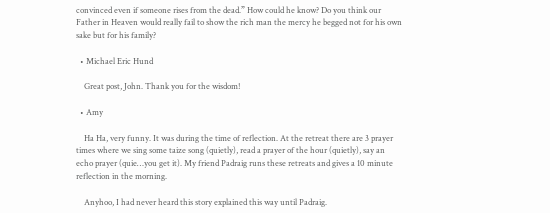convinced even if someone rises from the dead.” How could he know? Do you think our Father in Heaven would really fail to show the rich man the mercy he begged not for his own sake but for his family?

  • Michael Eric Hund

    Great post, John. Thank you for the wisdom!

  • Amy

    Ha Ha, very funny. It was during the time of reflection. At the retreat there are 3 prayer times where we sing some taize song (quietly), read a prayer of the hour (quietly), say an echo prayer (quie…you get it). My friend Padraig runs these retreats and gives a 10 minute reflection in the morning.

    Anyhoo, I had never heard this story explained this way until Padraig.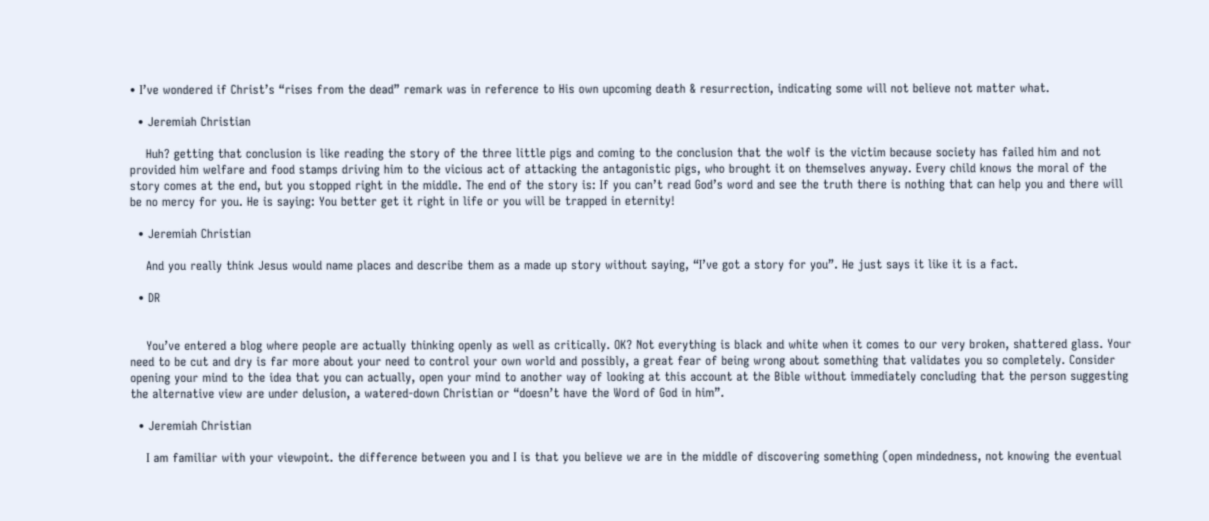• I’ve wondered if Christ’s “rises from the dead” remark was in reference to His own upcoming death & resurrection, indicating some will not believe not matter what.

  • Jeremiah Christian

    Huh? getting that conclusion is like reading the story of the three little pigs and coming to the conclusion that the wolf is the victim because society has failed him and not provided him welfare and food stamps driving him to the vicious act of attacking the antagonistic pigs, who brought it on themselves anyway. Every child knows the moral of the story comes at the end, but you stopped right in the middle. The end of the story is: If you can’t read God’s word and see the truth there is nothing that can help you and there will be no mercy for you. He is saying: You better get it right in life or you will be trapped in eternity!

  • Jeremiah Christian

    And you really think Jesus would name places and describe them as a made up story without saying, “I’ve got a story for you”. He just says it like it is a fact.

  • DR


    You’ve entered a blog where people are actually thinking openly as well as critically. OK? Not everything is black and white when it comes to our very broken, shattered glass. Your need to be cut and dry is far more about your need to control your own world and possibly, a great fear of being wrong about something that validates you so completely. Consider opening your mind to the idea that you can actually, open your mind to another way of looking at this account at the Bible without immediately concluding that the person suggesting the alternative view are under delusion, a watered-down Christian or “doesn’t have the Word of God in him”.

  • Jeremiah Christian

    I am familiar with your viewpoint. the difference between you and I is that you believe we are in the middle of discovering something (open mindedness, not knowing the eventual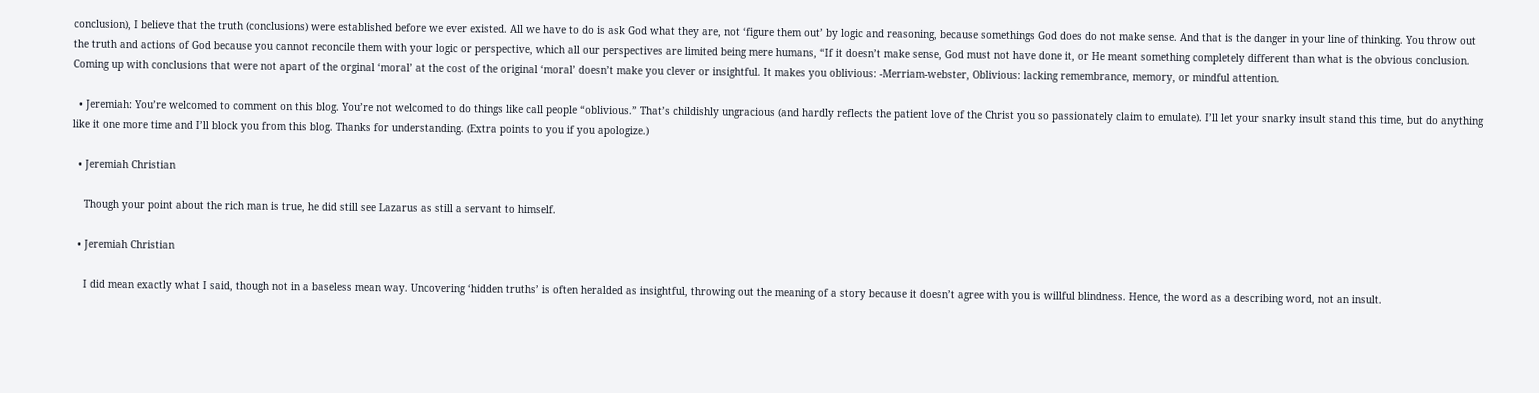conclusion), I believe that the truth (conclusions) were established before we ever existed. All we have to do is ask God what they are, not ‘figure them out’ by logic and reasoning, because somethings God does do not make sense. And that is the danger in your line of thinking. You throw out the truth and actions of God because you cannot reconcile them with your logic or perspective, which all our perspectives are limited being mere humans, “If it doesn’t make sense, God must not have done it, or He meant something completely different than what is the obvious conclusion. Coming up with conclusions that were not apart of the orginal ‘moral’ at the cost of the original ‘moral’ doesn’t make you clever or insightful. It makes you oblivious: -Merriam-webster, Oblivious: lacking remembrance, memory, or mindful attention.

  • Jeremiah: You’re welcomed to comment on this blog. You’re not welcomed to do things like call people “oblivious.” That’s childishly ungracious (and hardly reflects the patient love of the Christ you so passionately claim to emulate). I’ll let your snarky insult stand this time, but do anything like it one more time and I’ll block you from this blog. Thanks for understanding. (Extra points to you if you apologize.)

  • Jeremiah Christian

    Though your point about the rich man is true, he did still see Lazarus as still a servant to himself.

  • Jeremiah Christian

    I did mean exactly what I said, though not in a baseless mean way. Uncovering ‘hidden truths’ is often heralded as insightful, throwing out the meaning of a story because it doesn’t agree with you is willful blindness. Hence, the word as a describing word, not an insult.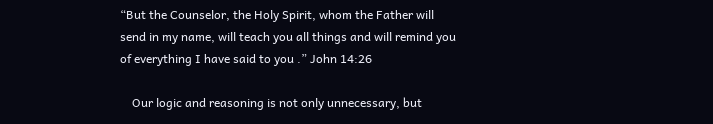“But the Counselor, the Holy Spirit, whom the Father will send in my name, will teach you all things and will remind you of everything I have said to you .” John 14:26

    Our logic and reasoning is not only unnecessary, but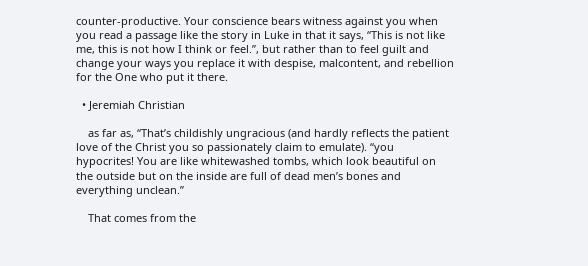counter-productive. Your conscience bears witness against you when you read a passage like the story in Luke in that it says, “This is not like me, this is not how I think or feel.”, but rather than to feel guilt and change your ways you replace it with despise, malcontent, and rebellion for the One who put it there.

  • Jeremiah Christian

    as far as, “That’s childishly ungracious (and hardly reflects the patient love of the Christ you so passionately claim to emulate). “you hypocrites! You are like whitewashed tombs, which look beautiful on the outside but on the inside are full of dead men’s bones and everything unclean.”

    That comes from the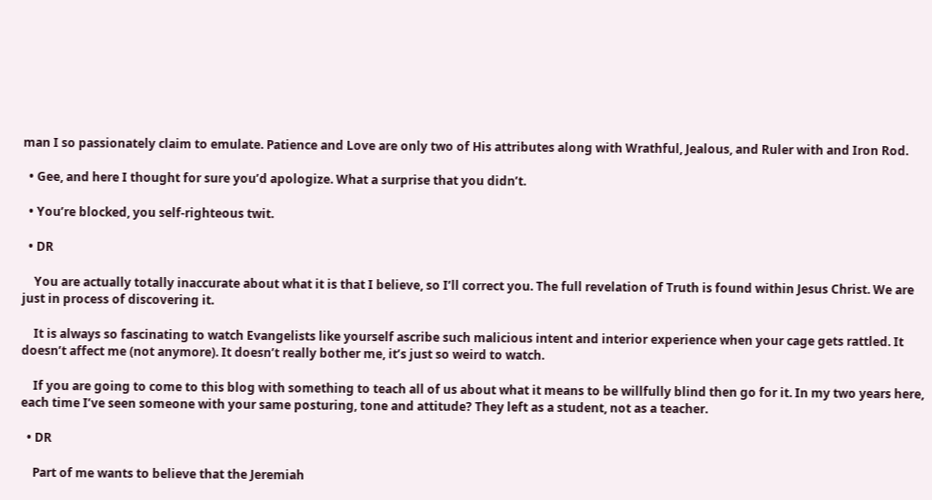man I so passionately claim to emulate. Patience and Love are only two of His attributes along with Wrathful, Jealous, and Ruler with and Iron Rod.

  • Gee, and here I thought for sure you’d apologize. What a surprise that you didn’t.

  • You’re blocked, you self-righteous twit.

  • DR

    You are actually totally inaccurate about what it is that I believe, so I’ll correct you. The full revelation of Truth is found within Jesus Christ. We are just in process of discovering it.

    It is always so fascinating to watch Evangelists like yourself ascribe such malicious intent and interior experience when your cage gets rattled. It doesn’t affect me (not anymore). It doesn’t really bother me, it’s just so weird to watch.

    If you are going to come to this blog with something to teach all of us about what it means to be willfully blind then go for it. In my two years here, each time I’ve seen someone with your same posturing, tone and attitude? They left as a student, not as a teacher.

  • DR

    Part of me wants to believe that the Jeremiah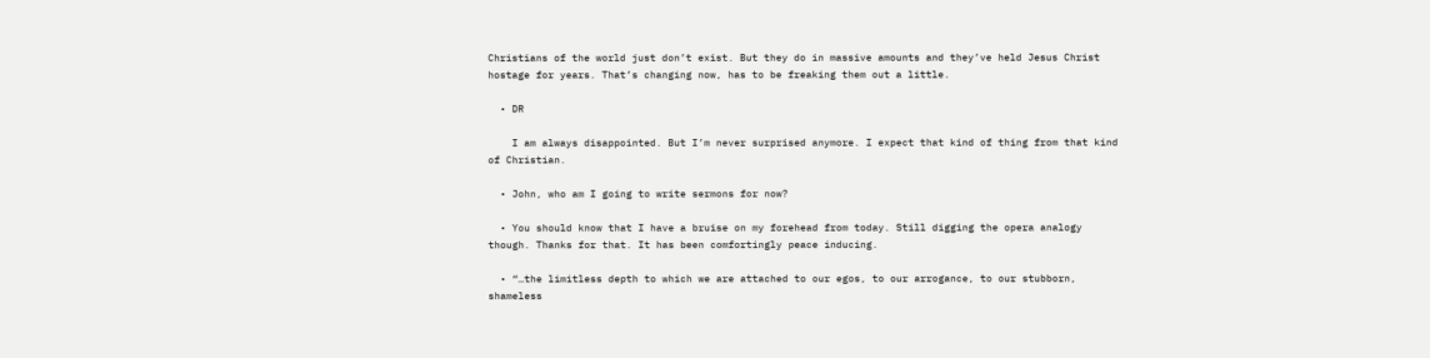Christians of the world just don’t exist. But they do in massive amounts and they’ve held Jesus Christ hostage for years. That’s changing now, has to be freaking them out a little.

  • DR

    I am always disappointed. But I’m never surprised anymore. I expect that kind of thing from that kind of Christian.

  • John, who am I going to write sermons for now?

  • You should know that I have a bruise on my forehead from today. Still digging the opera analogy though. Thanks for that. It has been comfortingly peace inducing.

  • “…the limitless depth to which we are attached to our egos, to our arrogance, to our stubborn, shameless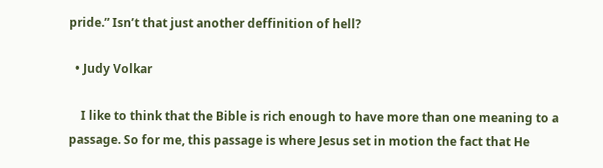pride.” Isn’t that just another deffinition of hell?

  • Judy Volkar

    I like to think that the Bible is rich enough to have more than one meaning to a passage. So for me, this passage is where Jesus set in motion the fact that He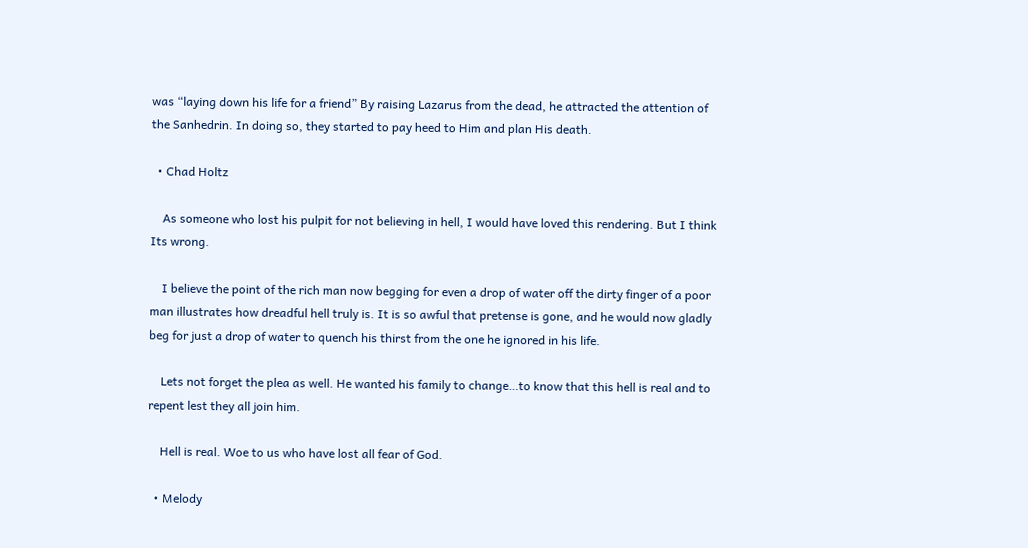was “laying down his life for a friend” By raising Lazarus from the dead, he attracted the attention of the Sanhedrin. In doing so, they started to pay heed to Him and plan His death.

  • Chad Holtz

    As someone who lost his pulpit for not believing in hell, I would have loved this rendering. But I think Its wrong.

    I believe the point of the rich man now begging for even a drop of water off the dirty finger of a poor man illustrates how dreadful hell truly is. It is so awful that pretense is gone, and he would now gladly beg for just a drop of water to quench his thirst from the one he ignored in his life.

    Lets not forget the plea as well. He wanted his family to change…to know that this hell is real and to repent lest they all join him.

    Hell is real. Woe to us who have lost all fear of God.

  • Melody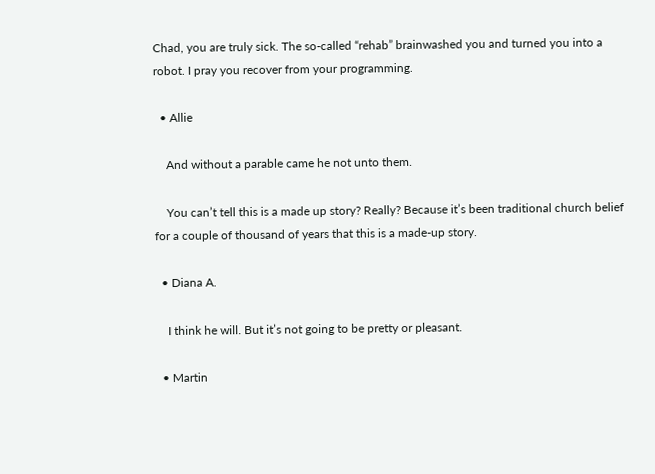Chad, you are truly sick. The so-called “rehab” brainwashed you and turned you into a robot. I pray you recover from your programming.

  • Allie

    And without a parable came he not unto them.

    You can’t tell this is a made up story? Really? Because it’s been traditional church belief for a couple of thousand of years that this is a made-up story.

  • Diana A.

    I think he will. But it’s not going to be pretty or pleasant.

  • Martin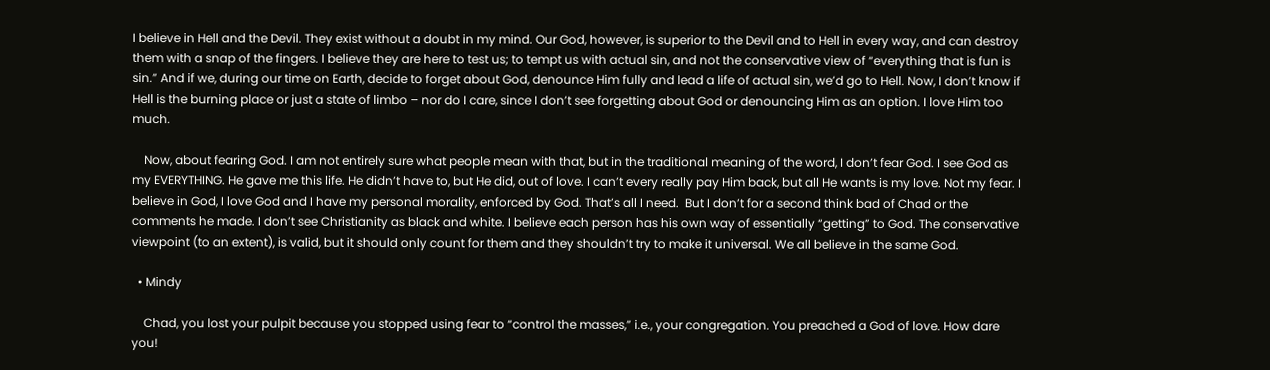I believe in Hell and the Devil. They exist without a doubt in my mind. Our God, however, is superior to the Devil and to Hell in every way, and can destroy them with a snap of the fingers. I believe they are here to test us; to tempt us with actual sin, and not the conservative view of “everything that is fun is sin.” And if we, during our time on Earth, decide to forget about God, denounce Him fully and lead a life of actual sin, we’d go to Hell. Now, I don’t know if Hell is the burning place or just a state of limbo – nor do I care, since I don’t see forgetting about God or denouncing Him as an option. I love Him too much.

    Now, about fearing God. I am not entirely sure what people mean with that, but in the traditional meaning of the word, I don’t fear God. I see God as my EVERYTHING. He gave me this life. He didn’t have to, but He did, out of love. I can’t every really pay Him back, but all He wants is my love. Not my fear. I believe in God, I love God and I have my personal morality, enforced by God. That’s all I need.  But I don’t for a second think bad of Chad or the comments he made. I don’t see Christianity as black and white. I believe each person has his own way of essentially “getting” to God. The conservative viewpoint (to an extent), is valid, but it should only count for them and they shouldn’t try to make it universal. We all believe in the same God.

  • Mindy

    Chad, you lost your pulpit because you stopped using fear to “control the masses,” i.e., your congregation. You preached a God of love. How dare you!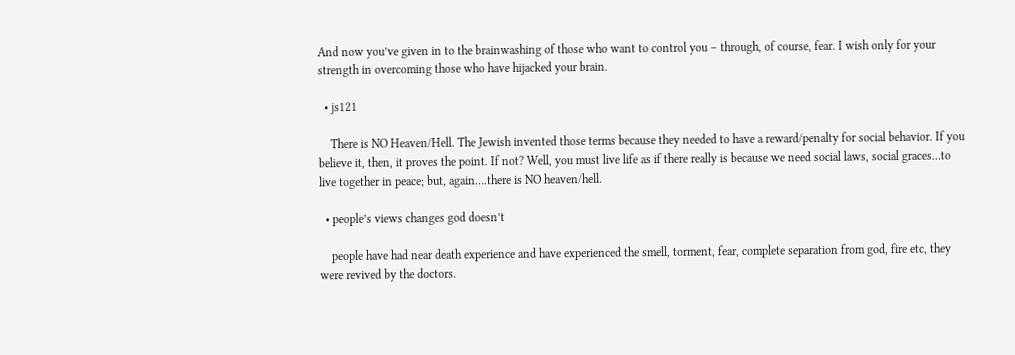And now you’ve given in to the brainwashing of those who want to control you – through, of course, fear. I wish only for your strength in overcoming those who have hijacked your brain.

  • js121

    There is NO Heaven/Hell. The Jewish invented those terms because they needed to have a reward/penalty for social behavior. If you believe it, then, it proves the point. If not? Well, you must live life as if there really is because we need social laws, social graces…to live together in peace; but, again….there is NO heaven/hell.

  • people’s views changes god doesn’t

    people have had near death experience and have experienced the smell, torment, fear, complete separation from god, fire etc, they were revived by the doctors.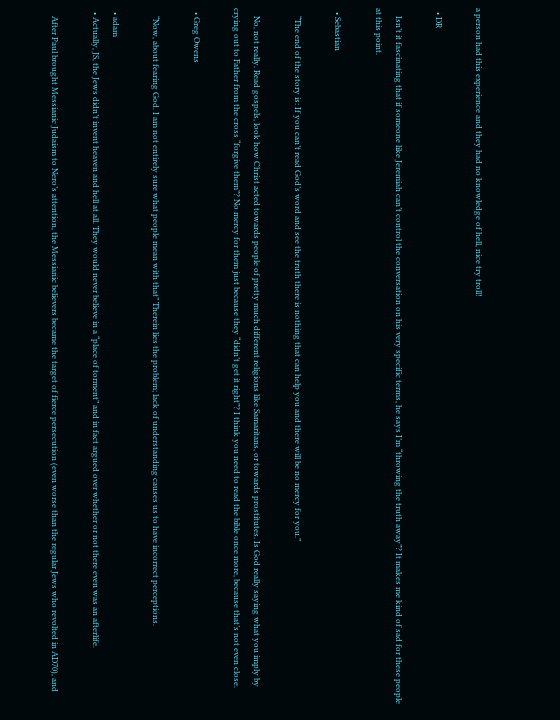a person had this experience and they had no knowledge of hell, nice try troll!

  • DR

    Isn’t it fascinating that if someone like Jeremiah can’t control the conversation on his very specific terms, he says I’m “throwing the truth away”? It makes me kind of sad for these people at this point.

  • Sebastian

    “The end of the story is: If you can’t read God’s word and see the truth there is nothing that can help you and there will be no mercy for you.”

    No, not really. Read gospels, look how Christ acted towards people of pretty much different religions like Samaritans, or towards prostitutes. Is God really saying what you imply by crying out to Father from the cross “forgive them”? No mercy for them just because they “didn’t get it right”? I think you need to read the bible once more, because that’s not even close.

  • Greg Owens

    “Now, about fearing God. I am not entirely sure what people mean with that” Therein lies the problem; lack of understanding causes us to have incorrect perceptions.

  • adam
  • Actually, JS, the Jews didn’t invent heaven and hell at all. They would never believe in a “place of torment” and in fact argued over whether or not there even was an afterlife.

    After Paul brought Messianic Judaism to Nero’s attention, the Messianic believers became the target of fierce persecution (even worse than the regular Jews who revolted in AD70), and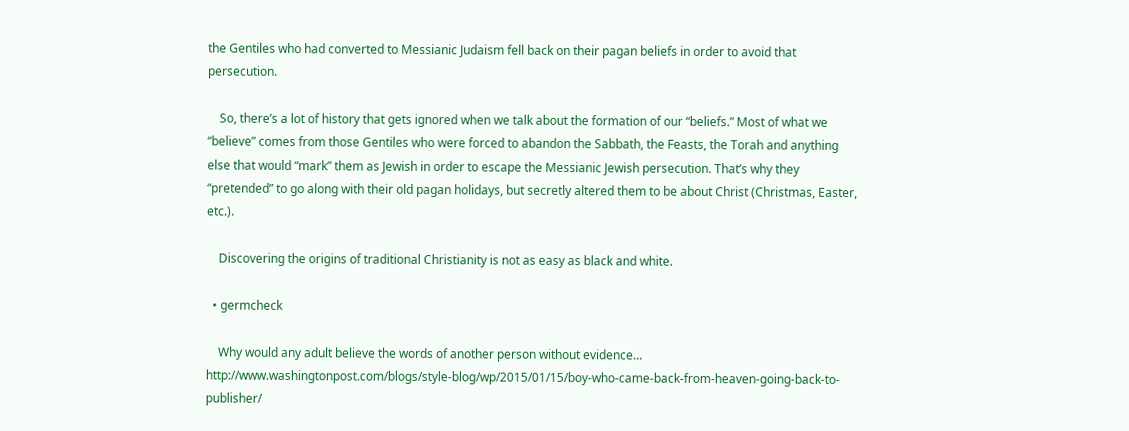the Gentiles who had converted to Messianic Judaism fell back on their pagan beliefs in order to avoid that persecution.

    So, there’s a lot of history that gets ignored when we talk about the formation of our “beliefs.” Most of what we “believe” comes from those Gentiles who were forced to abandon the Sabbath, the Feasts, the Torah and anything else that would “mark” them as Jewish in order to escape the Messianic Jewish persecution. That’s why they “pretended” to go along with their old pagan holidays, but secretly altered them to be about Christ (Christmas, Easter, etc.).

    Discovering the origins of traditional Christianity is not as easy as black and white.

  • germcheck

    Why would any adult believe the words of another person without evidence… http://www.washingtonpost.com/blogs/style-blog/wp/2015/01/15/boy-who-came-back-from-heaven-going-back-to-publisher/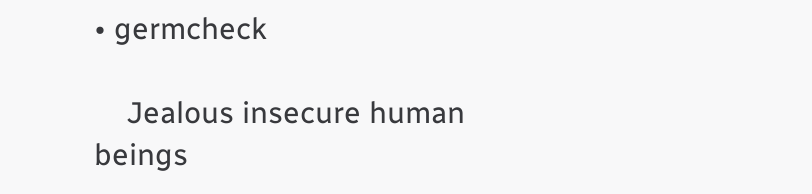• germcheck

    Jealous insecure human beings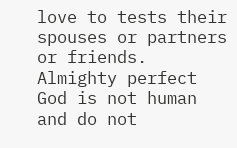love to tests their spouses or partners or friends. Almighty perfect God is not human and do not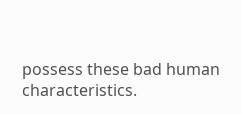possess these bad human characteristics.